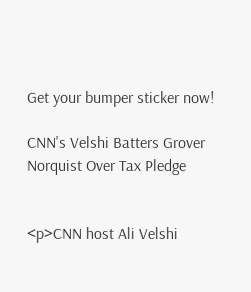Get your bumper sticker now!

CNN's Velshi Batters Grover Norquist Over Tax Pledge


<p>CNN host Ali Velshi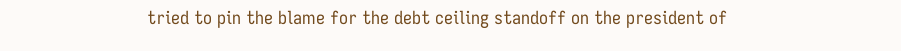tried to pin the blame for the debt ceiling standoff on the president of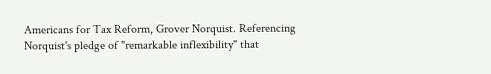Americans for Tax Reform, Grover Norquist. Referencing Norquist's pledge of "remarkable inflexibility" that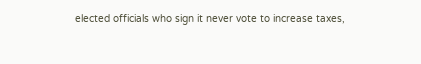elected officials who sign it never vote to increase taxes,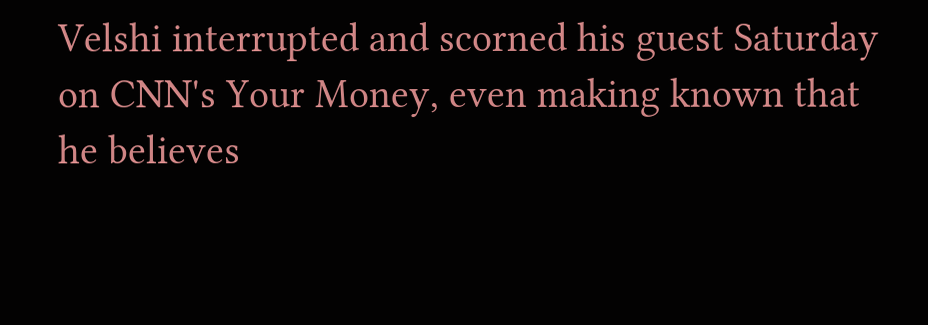Velshi interrupted and scorned his guest Saturday on CNN's Your Money, even making known that he believes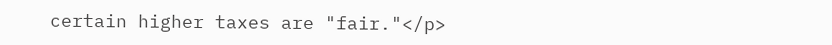certain higher taxes are "fair."</p>